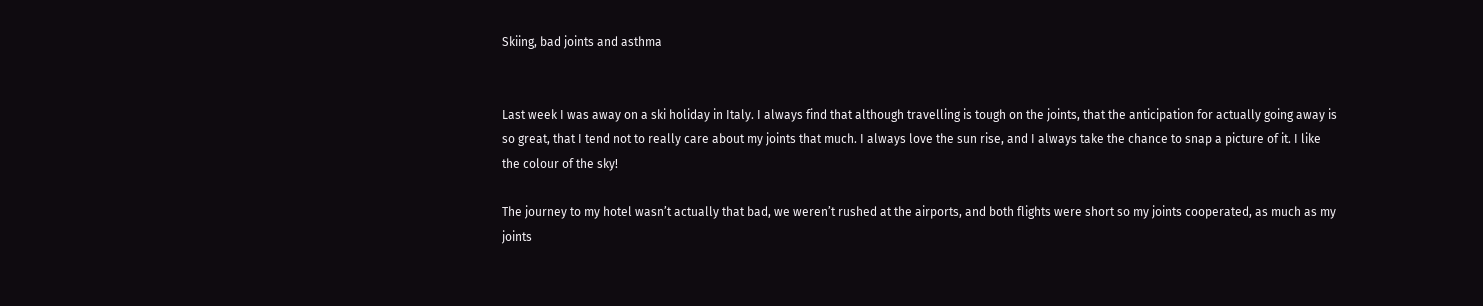Skiing, bad joints and asthma


Last week I was away on a ski holiday in Italy. I always find that although travelling is tough on the joints, that the anticipation for actually going away is so great, that I tend not to really care about my joints that much. I always love the sun rise, and I always take the chance to snap a picture of it. I like the colour of the sky!

The journey to my hotel wasn’t actually that bad, we weren’t rushed at the airports, and both flights were short so my joints cooperated, as much as my joints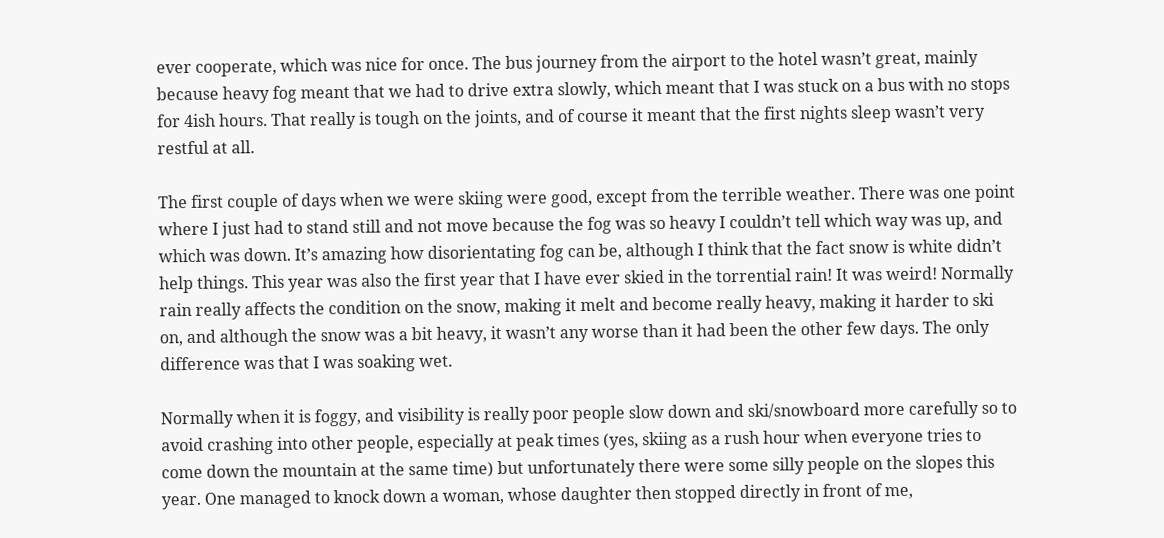ever cooperate, which was nice for once. The bus journey from the airport to the hotel wasn’t great, mainly because heavy fog meant that we had to drive extra slowly, which meant that I was stuck on a bus with no stops for 4ish hours. That really is tough on the joints, and of course it meant that the first nights sleep wasn’t very restful at all.

The first couple of days when we were skiing were good, except from the terrible weather. There was one point where I just had to stand still and not move because the fog was so heavy I couldn’t tell which way was up, and which was down. It’s amazing how disorientating fog can be, although I think that the fact snow is white didn’t help things. This year was also the first year that I have ever skied in the torrential rain! It was weird! Normally rain really affects the condition on the snow, making it melt and become really heavy, making it harder to ski on, and although the snow was a bit heavy, it wasn’t any worse than it had been the other few days. The only difference was that I was soaking wet.

Normally when it is foggy, and visibility is really poor people slow down and ski/snowboard more carefully so to avoid crashing into other people, especially at peak times (yes, skiing as a rush hour when everyone tries to come down the mountain at the same time) but unfortunately there were some silly people on the slopes this year. One managed to knock down a woman, whose daughter then stopped directly in front of me,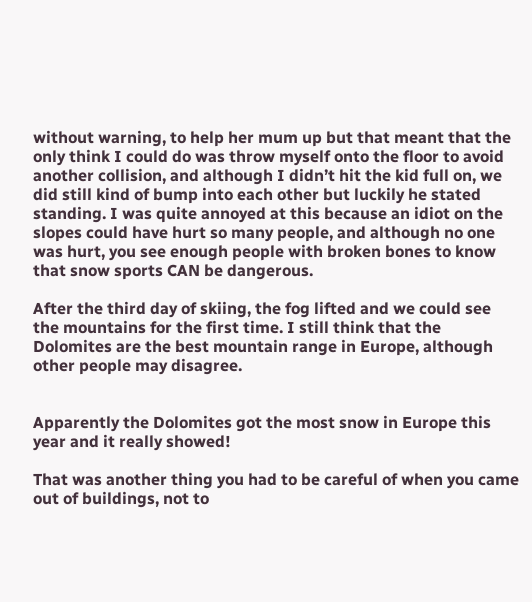without warning, to help her mum up but that meant that the only think I could do was throw myself onto the floor to avoid another collision, and although I didn’t hit the kid full on, we did still kind of bump into each other but luckily he stated standing. I was quite annoyed at this because an idiot on the slopes could have hurt so many people, and although no one was hurt, you see enough people with broken bones to know that snow sports CAN be dangerous.

After the third day of skiing, the fog lifted and we could see the mountains for the first time. I still think that the Dolomites are the best mountain range in Europe, although other people may disagree.


Apparently the Dolomites got the most snow in Europe this year and it really showed!

That was another thing you had to be careful of when you came out of buildings, not to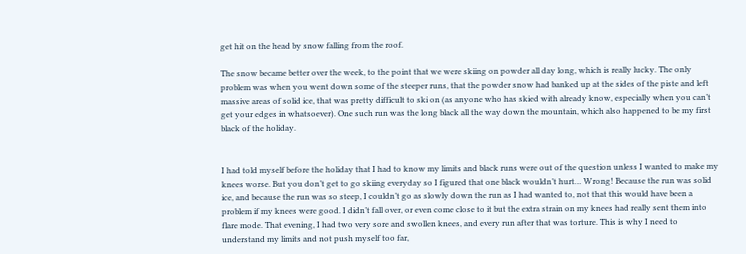get hit on the head by snow falling from the roof.

The snow became better over the week, to the point that we were skiing on powder all day long, which is really lucky. The only problem was when you went down some of the steeper runs, that the powder snow had banked up at the sides of the piste and left massive areas of solid ice, that was pretty difficult to ski on (as anyone who has skied with already know, especially when you can’t get your edges in whatsoever). One such run was the long black all the way down the mountain, which also happened to be my first black of the holiday.


I had told myself before the holiday that I had to know my limits and black runs were out of the question unless I wanted to make my knees worse. But you don’t get to go skiing everyday so I figured that one black wouldn’t hurt… Wrong! Because the run was solid ice, and because the run was so steep, I couldn’t go as slowly down the run as I had wanted to, not that this would have been a problem if my knees were good. I didn’t fall over, or even come close to it but the extra strain on my knees had really sent them into flare mode. That evening, I had two very sore and swollen knees, and every run after that was torture. This is why I need to understand my limits and not push myself too far,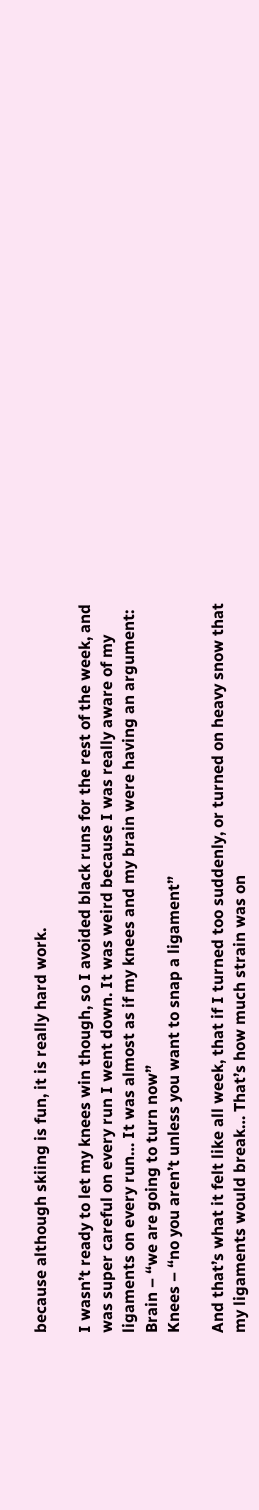because although skiing is fun, it is really hard work.

I wasn’t ready to let my knees win though, so I avoided black runs for the rest of the week, and was super careful on every run I went down. It was weird because I was really aware of my ligaments on every run… It was almost as if my knees and my brain were having an argument:
Brain – “we are going to turn now”
Knees – “no you aren’t unless you want to snap a ligament”

And that’s what it felt like all week, that if I turned too suddenly, or turned on heavy snow that my ligaments would break… That’s how much strain was on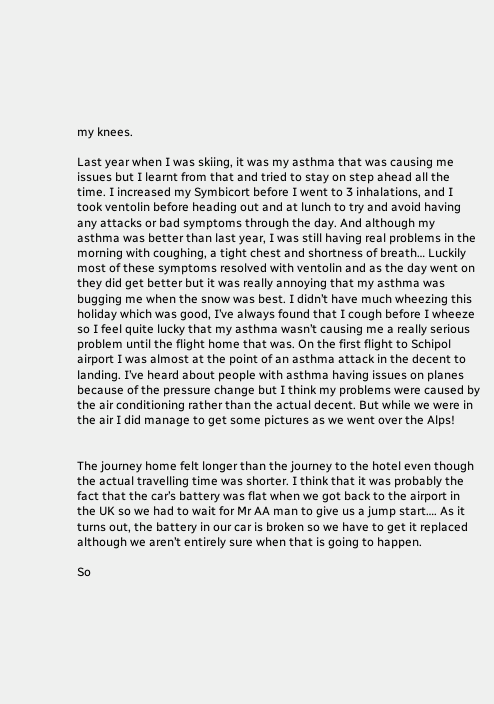my knees.

Last year when I was skiing, it was my asthma that was causing me issues but I learnt from that and tried to stay on step ahead all the time. I increased my Symbicort before I went to 3 inhalations, and I took ventolin before heading out and at lunch to try and avoid having any attacks or bad symptoms through the day. And although my asthma was better than last year, I was still having real problems in the morning with coughing, a tight chest and shortness of breath… Luckily most of these symptoms resolved with ventolin and as the day went on they did get better but it was really annoying that my asthma was bugging me when the snow was best. I didn’t have much wheezing this holiday which was good, I’ve always found that I cough before I wheeze so I feel quite lucky that my asthma wasn’t causing me a really serious problem until the flight home that was. On the first flight to Schipol airport I was almost at the point of an asthma attack in the decent to landing. I’ve heard about people with asthma having issues on planes because of the pressure change but I think my problems were caused by the air conditioning rather than the actual decent. But while we were in the air I did manage to get some pictures as we went over the Alps!


The journey home felt longer than the journey to the hotel even though the actual travelling time was shorter. I think that it was probably the fact that the car’s battery was flat when we got back to the airport in the UK so we had to wait for Mr AA man to give us a jump start…. As it turns out, the battery in our car is broken so we have to get it replaced although we aren’t entirely sure when that is going to happen.

So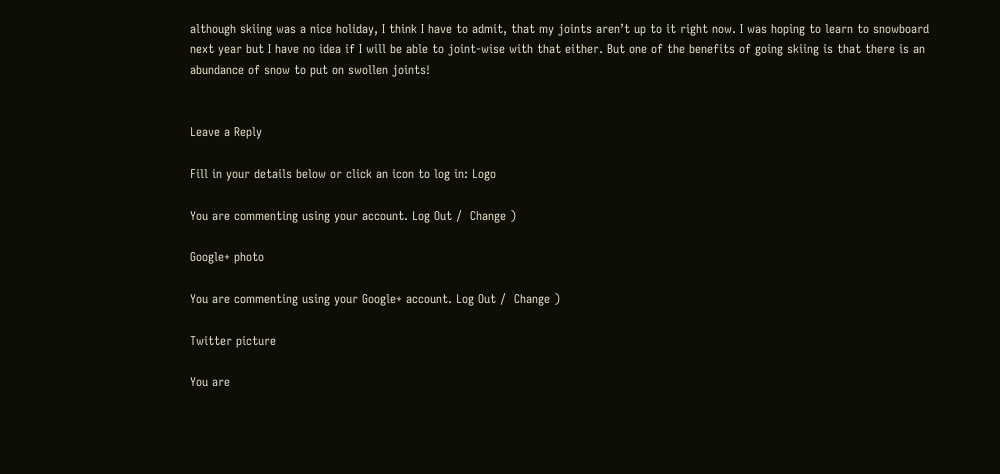although skiing was a nice holiday, I think I have to admit, that my joints aren’t up to it right now. I was hoping to learn to snowboard next year but I have no idea if I will be able to joint-wise with that either. But one of the benefits of going skiing is that there is an abundance of snow to put on swollen joints!


Leave a Reply

Fill in your details below or click an icon to log in: Logo

You are commenting using your account. Log Out /  Change )

Google+ photo

You are commenting using your Google+ account. Log Out /  Change )

Twitter picture

You are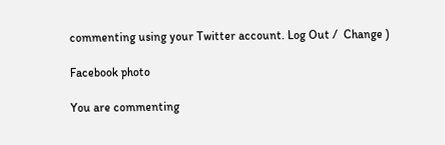commenting using your Twitter account. Log Out /  Change )

Facebook photo

You are commenting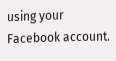using your Facebook account.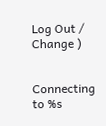Log Out /  Change )


Connecting to %s